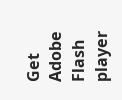Get Adobe Flash player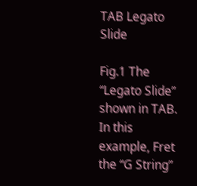TAB Legato Slide

Fig.1 The “Legato Slide” shown in TAB.
In this example, Fret the “G String”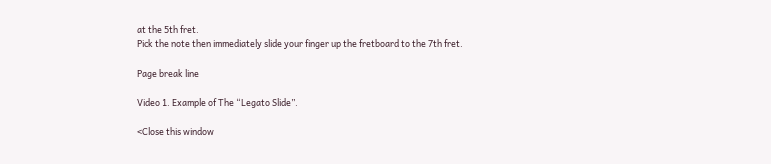at the 5th fret.
Pick the note then immediately slide your finger up the fretboard to the 7th fret.

Page break line

Video 1. Example of The “Legato Slide”.

<Close this window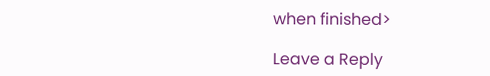when finished>

Leave a Reply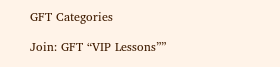GFT Categories

Join: GFT “VIP Lessons””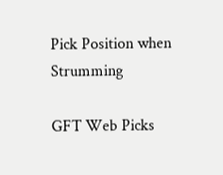Pick Position when Strumming

GFT Web Picks